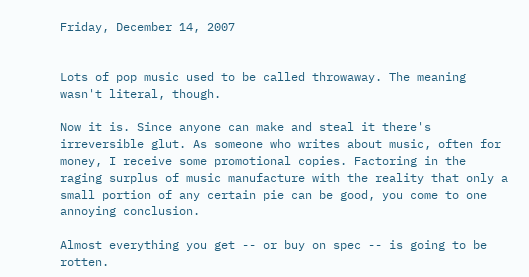Friday, December 14, 2007


Lots of pop music used to be called throwaway. The meaning wasn't literal, though.

Now it is. Since anyone can make and steal it there's irreversible glut. As someone who writes about music, often for money, I receive some promotional copies. Factoring in the raging surplus of music manufacture with the reality that only a small portion of any certain pie can be good, you come to one annoying conclusion.

Almost everything you get -- or buy on spec -- is going to be rotten.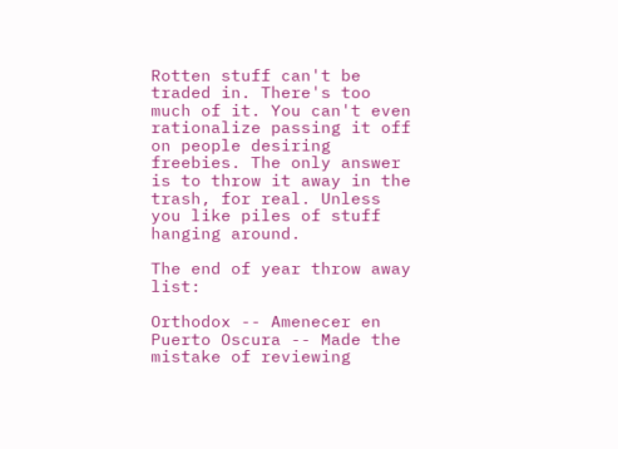Rotten stuff can't be traded in. There's too much of it. You can't even rationalize passing it off on people desiring freebies. The only answer is to throw it away in the trash, for real. Unless you like piles of stuff hanging around.

The end of year throw away list:

Orthodox -- Amenecer en Puerto Oscura -- Made the mistake of reviewing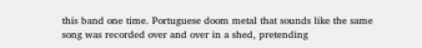this band one time. Portuguese doom metal that sounds like the same song was recorded over and over in a shed, pretending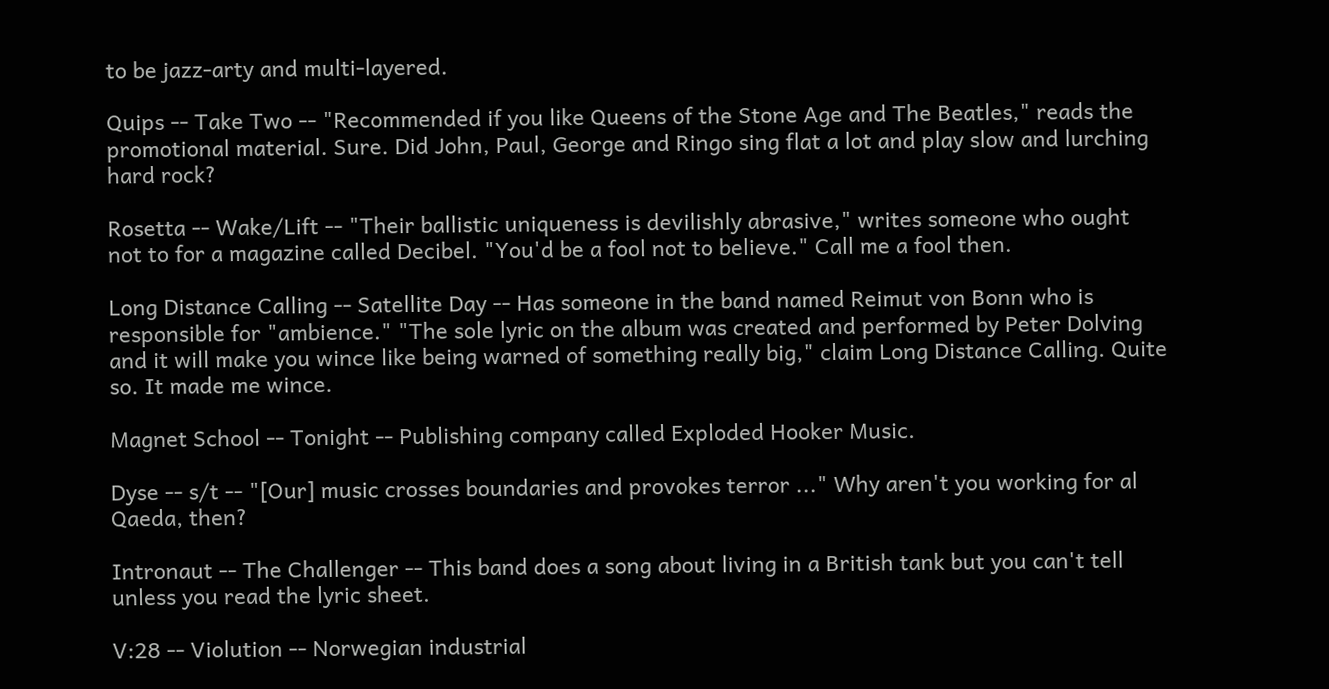to be jazz-arty and multi-layered.

Quips -- Take Two -- "Recommended if you like Queens of the Stone Age and The Beatles," reads the promotional material. Sure. Did John, Paul, George and Ringo sing flat a lot and play slow and lurching hard rock?

Rosetta -- Wake/Lift -- "Their ballistic uniqueness is devilishly abrasive," writes someone who ought not to for a magazine called Decibel. "You'd be a fool not to believe." Call me a fool then.

Long Distance Calling -- Satellite Day -- Has someone in the band named Reimut von Bonn who is responsible for "ambience." "The sole lyric on the album was created and performed by Peter Dolving and it will make you wince like being warned of something really big," claim Long Distance Calling. Quite so. It made me wince.

Magnet School -- Tonight -- Publishing company called Exploded Hooker Music.

Dyse -- s/t -- "[Our] music crosses boundaries and provokes terror ..." Why aren't you working for al Qaeda, then?

Intronaut -- The Challenger -- This band does a song about living in a British tank but you can't tell unless you read the lyric sheet.

V:28 -- Violution -- Norwegian industrial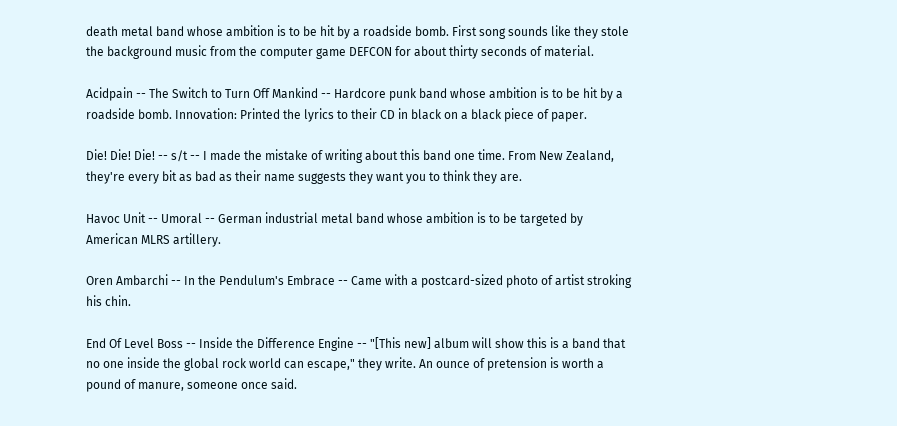death metal band whose ambition is to be hit by a roadside bomb. First song sounds like they stole the background music from the computer game DEFCON for about thirty seconds of material.

Acidpain -- The Switch to Turn Off Mankind -- Hardcore punk band whose ambition is to be hit by a roadside bomb. Innovation: Printed the lyrics to their CD in black on a black piece of paper.

Die! Die! Die! -- s/t -- I made the mistake of writing about this band one time. From New Zealand, they're every bit as bad as their name suggests they want you to think they are.

Havoc Unit -- Umoral -- German industrial metal band whose ambition is to be targeted by American MLRS artillery.

Oren Ambarchi -- In the Pendulum's Embrace -- Came with a postcard-sized photo of artist stroking his chin.

End Of Level Boss -- Inside the Difference Engine -- "[This new] album will show this is a band that no one inside the global rock world can escape," they write. An ounce of pretension is worth a pound of manure, someone once said.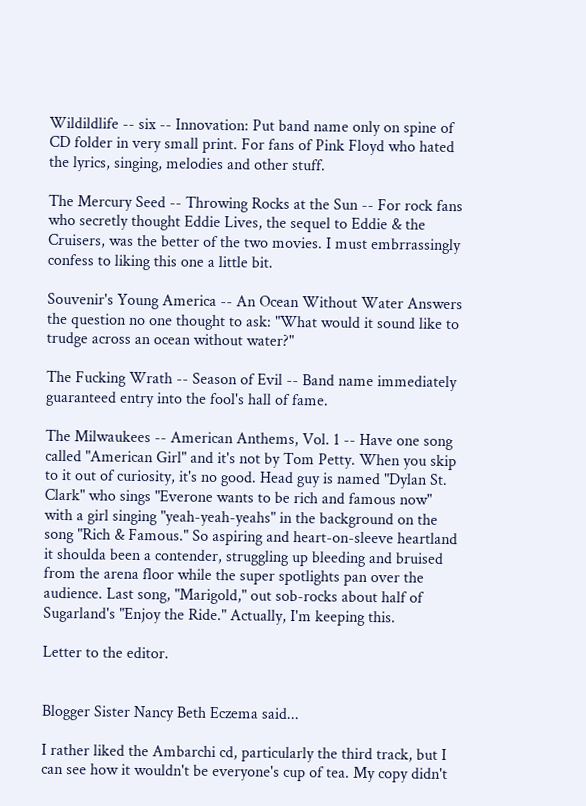Wildildlife -- six -- Innovation: Put band name only on spine of CD folder in very small print. For fans of Pink Floyd who hated the lyrics, singing, melodies and other stuff.

The Mercury Seed -- Throwing Rocks at the Sun -- For rock fans who secretly thought Eddie Lives, the sequel to Eddie & the Cruisers, was the better of the two movies. I must embrrassingly confess to liking this one a little bit.

Souvenir's Young America -- An Ocean Without Water Answers the question no one thought to ask: "What would it sound like to trudge across an ocean without water?"

The Fucking Wrath -- Season of Evil -- Band name immediately guaranteed entry into the fool's hall of fame.

The Milwaukees -- American Anthems, Vol. 1 -- Have one song called "American Girl" and it's not by Tom Petty. When you skip to it out of curiosity, it's no good. Head guy is named "Dylan St. Clark" who sings "Everone wants to be rich and famous now" with a girl singing "yeah-yeah-yeahs" in the background on the song "Rich & Famous." So aspiring and heart-on-sleeve heartland it shoulda been a contender, struggling up bleeding and bruised from the arena floor while the super spotlights pan over the audience. Last song, "Marigold," out sob-rocks about half of Sugarland's "Enjoy the Ride." Actually, I'm keeping this.

Letter to the editor.


Blogger Sister Nancy Beth Eczema said...

I rather liked the Ambarchi cd, particularly the third track, but I can see how it wouldn't be everyone's cup of tea. My copy didn't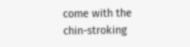come with the chin-stroking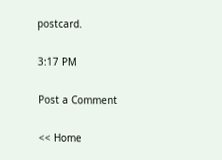postcard.

3:17 PM

Post a Comment

<< Home